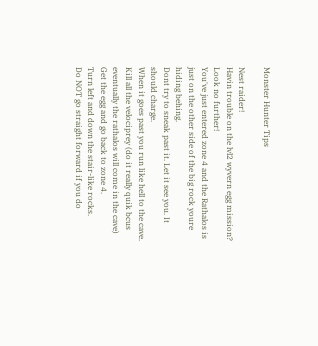Monster Hunter Tips

Nest raider!
Havin trouble on the lvl2 wyvern egg mission?
Look no further!
You've just entered zone 4 and the Rathalos is just on the other side of the big rock youre hiding behing.
Dont try to sneak past it. Let it see you. It should charge.
When it goes past you run like hell to the cave.
Kill all the velociprey (do it really quik bcus eventually the rathalos will come in the cave)
Get the egg and go back to zone 4.
Turn left and down the stair-like rocks.
Do NOT go straight forward if you do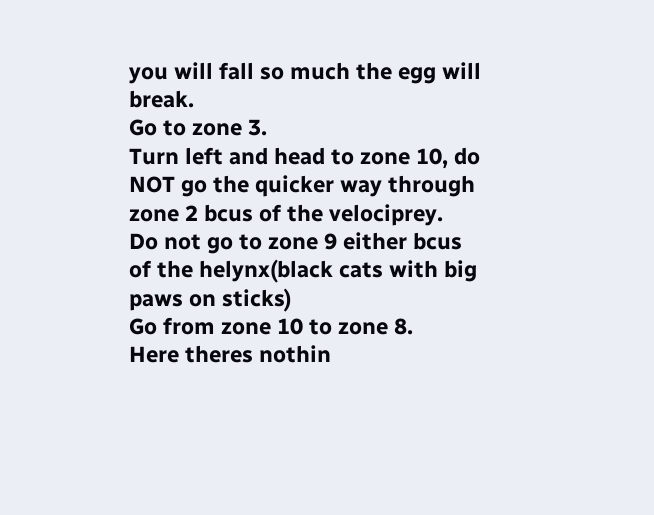you will fall so much the egg will break.
Go to zone 3.
Turn left and head to zone 10, do NOT go the quicker way through zone 2 bcus of the velociprey.
Do not go to zone 9 either bcus of the helynx(black cats with big paws on sticks)
Go from zone 10 to zone 8.
Here theres nothin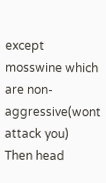except mosswine which are non-aggressive(wont attack you)
Then head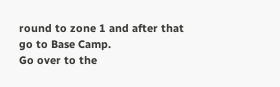round to zone 1 and after that go to Base Camp.
Go over to the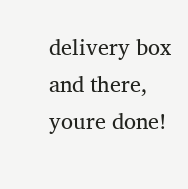delivery box and there, youre done!